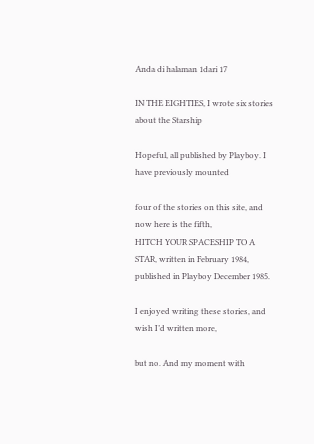Anda di halaman 1dari 17

IN THE EIGHTIES, I wrote six stories about the Starship

Hopeful, all published by Playboy. I have previously mounted

four of the stories on this site, and now here is the fifth,
HITCH YOUR SPACESHIP TO A STAR, written in February 1984,
published in Playboy December 1985.

I enjoyed writing these stories, and wish I’d written more,

but no. And my moment with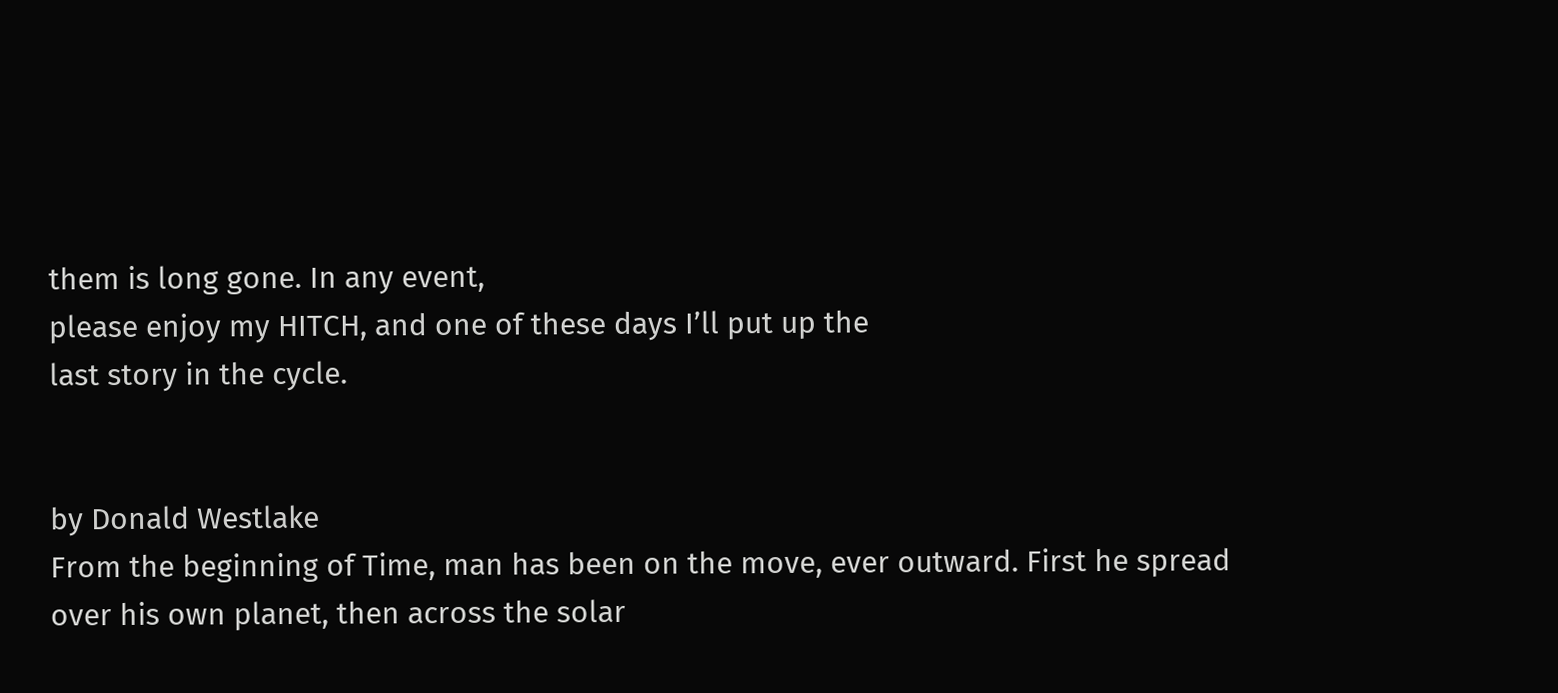them is long gone. In any event,
please enjoy my HITCH, and one of these days I’ll put up the
last story in the cycle.


by Donald Westlake
From the beginning of Time, man has been on the move, ever outward. First he spread
over his own planet, then across the solar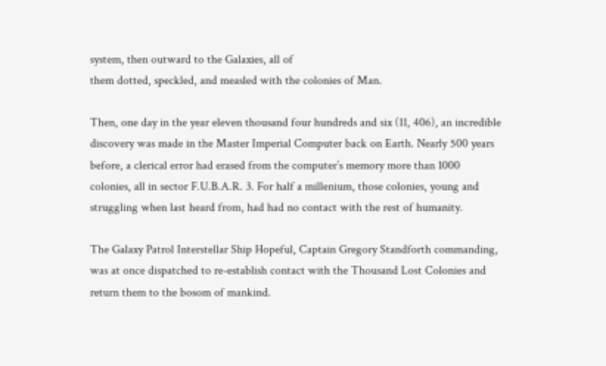system, then outward to the Galaxies, all of
them dotted, speckled, and measled with the colonies of Man.

Then, one day in the year eleven thousand four hundreds and six (11, 406), an incredible
discovery was made in the Master Imperial Computer back on Earth. Nearly 500 years
before, a clerical error had erased from the computer’s memory more than 1000
colonies, all in sector F.U.B.A.R. 3. For half a millenium, those colonies, young and
struggling when last heard from, had had no contact with the rest of humanity.

The Galaxy Patrol Interstellar Ship Hopeful, Captain Gregory Standforth commanding,
was at once dispatched to re-establish contact with the Thousand Lost Colonies and
return them to the bosom of mankind.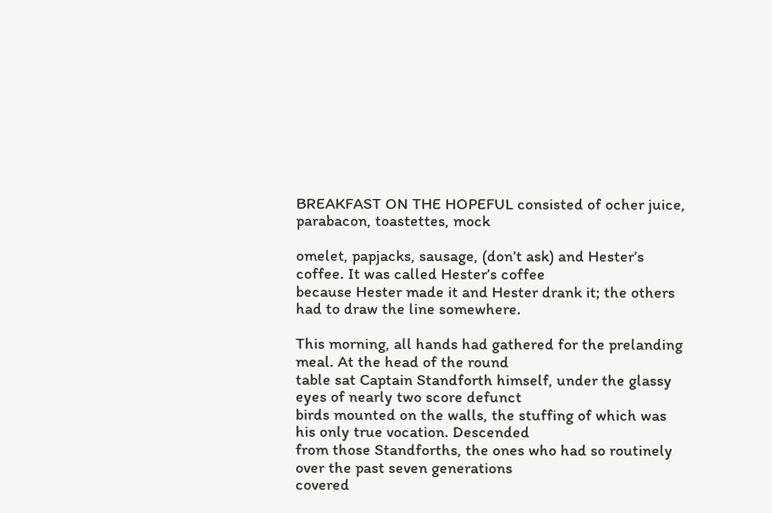BREAKFAST ON THE HOPEFUL consisted of ocher juice, parabacon, toastettes, mock

omelet, papjacks, sausage, (don’t ask) and Hester’s coffee. It was called Hester’s coffee
because Hester made it and Hester drank it; the others had to draw the line somewhere.

This morning, all hands had gathered for the prelanding meal. At the head of the round
table sat Captain Standforth himself, under the glassy eyes of nearly two score defunct
birds mounted on the walls, the stuffing of which was his only true vocation. Descended
from those Standforths, the ones who had so routinely over the past seven generations
covered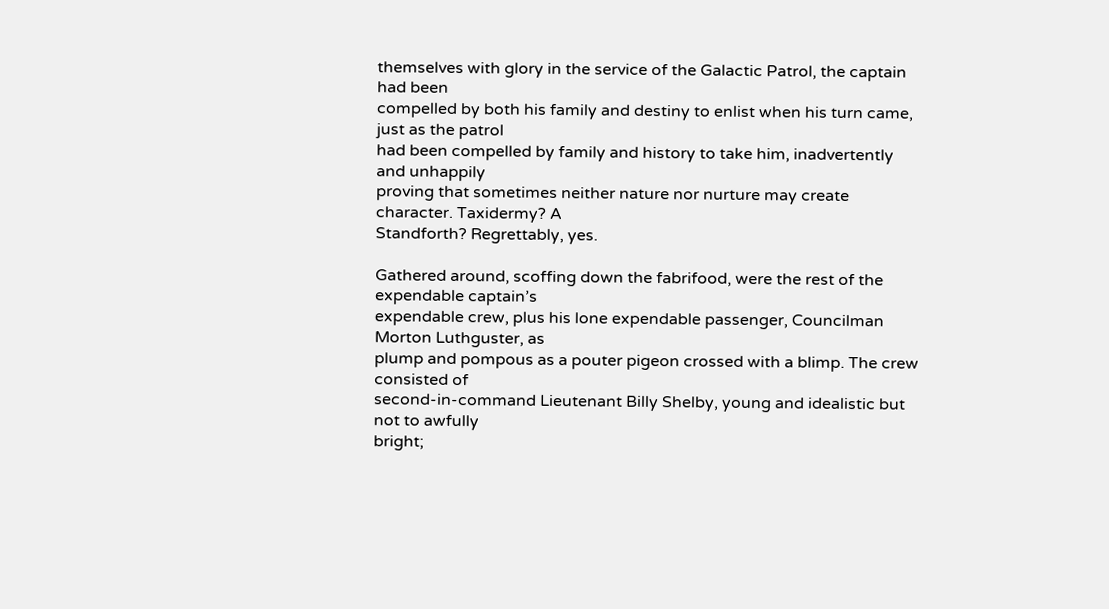themselves with glory in the service of the Galactic Patrol, the captain had been
compelled by both his family and destiny to enlist when his turn came, just as the patrol
had been compelled by family and history to take him, inadvertently and unhappily
proving that sometimes neither nature nor nurture may create character. Taxidermy? A
Standforth? Regrettably, yes.

Gathered around, scoffing down the fabrifood, were the rest of the expendable captain’s
expendable crew, plus his lone expendable passenger, Councilman Morton Luthguster, as
plump and pompous as a pouter pigeon crossed with a blimp. The crew consisted of
second-in-command Lieutenant Billy Shelby, young and idealistic but not to awfully
bright;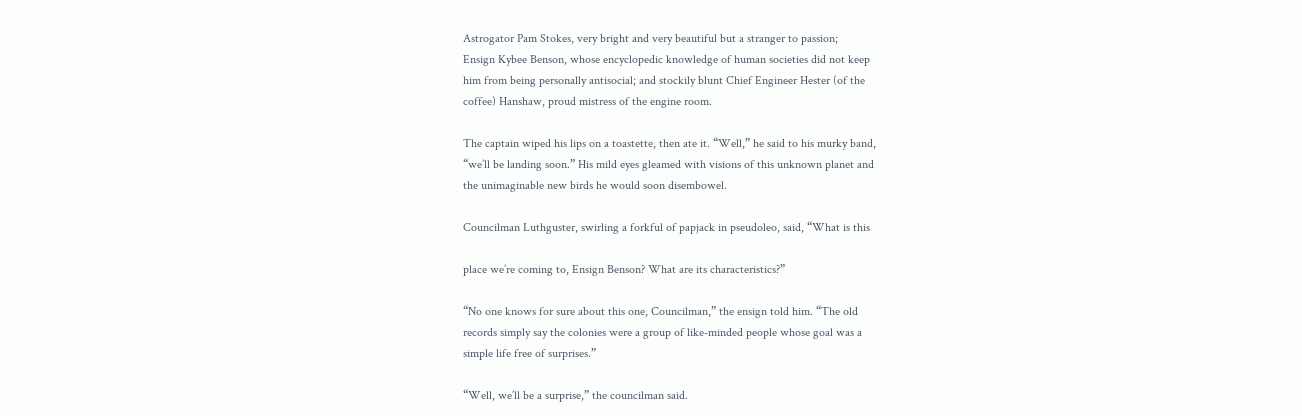Astrogator Pam Stokes, very bright and very beautiful but a stranger to passion;
Ensign Kybee Benson, whose encyclopedic knowledge of human societies did not keep
him from being personally antisocial; and stockily blunt Chief Engineer Hester (of the
coffee) Hanshaw, proud mistress of the engine room.

The captain wiped his lips on a toastette, then ate it. “Well,” he said to his murky band,
“we’ll be landing soon.” His mild eyes gleamed with visions of this unknown planet and
the unimaginable new birds he would soon disembowel.

Councilman Luthguster, swirling a forkful of papjack in pseudoleo, said, “What is this

place we’re coming to, Ensign Benson? What are its characteristics?”

“No one knows for sure about this one, Councilman,” the ensign told him. “The old
records simply say the colonies were a group of like-minded people whose goal was a
simple life free of surprises.”

“Well, we’ll be a surprise,” the councilman said.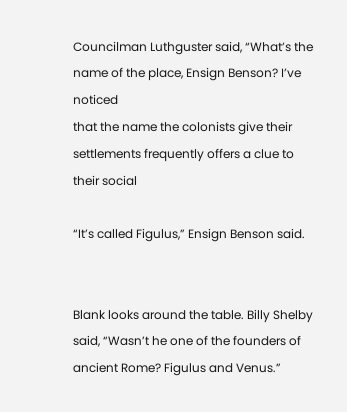Councilman Luthguster said, “What’s the name of the place, Ensign Benson? I’ve noticed
that the name the colonists give their settlements frequently offers a clue to their social

“It’s called Figulus,” Ensign Benson said.


Blank looks around the table. Billy Shelby said, “Wasn’t he one of the founders of
ancient Rome? Figulus and Venus.”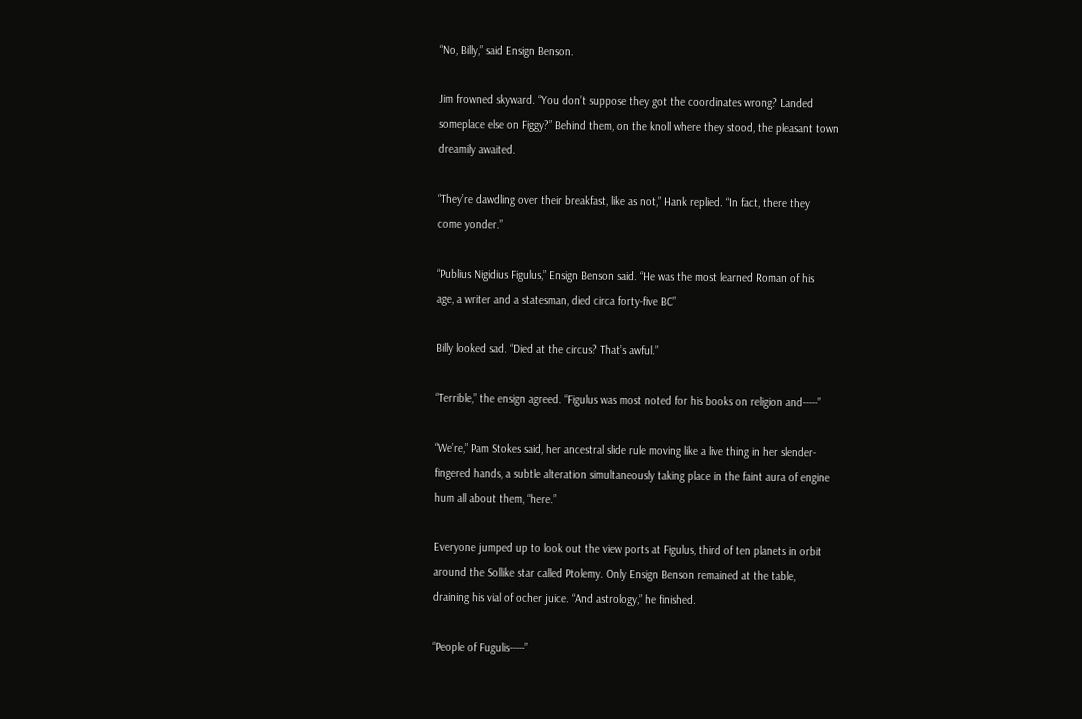“No, Billy,” said Ensign Benson.

Jim frowned skyward. “You don’t suppose they got the coordinates wrong? Landed
someplace else on Figgy?” Behind them, on the knoll where they stood, the pleasant town
dreamily awaited.

“They’re dawdling over their breakfast, like as not,” Hank replied. “In fact, there they
come yonder.”

“Publius Nigidius Figulus,” Ensign Benson said. “He was the most learned Roman of his
age, a writer and a statesman, died circa forty-five BC”

Billy looked sad. “Died at the circus? That’s awful.”

“Terrible,” the ensign agreed. “Figulus was most noted for his books on religion and-----”

“We’re,” Pam Stokes said, her ancestral slide rule moving like a live thing in her slender-
fingered hands, a subtle alteration simultaneously taking place in the faint aura of engine
hum all about them, “here.”

Everyone jumped up to look out the view ports at Figulus, third of ten planets in orbit
around the Sollike star called Ptolemy. Only Ensign Benson remained at the table,
draining his vial of ocher juice. “And astrology,” he finished.

“People of Fugulis-----”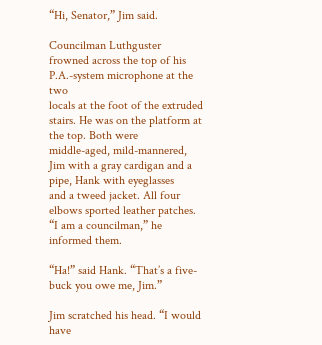“Hi, Senator,” Jim said.

Councilman Luthguster frowned across the top of his P.A.-system microphone at the two
locals at the foot of the extruded stairs. He was on the platform at the top. Both were
middle-aged, mild-mannered, Jim with a gray cardigan and a pipe, Hank with eyeglasses
and a tweed jacket. All four elbows sported leather patches. “I am a councilman,” he
informed them.

“Ha!” said Hank. “That’s a five-buck you owe me, Jim.”

Jim scratched his head. “I would have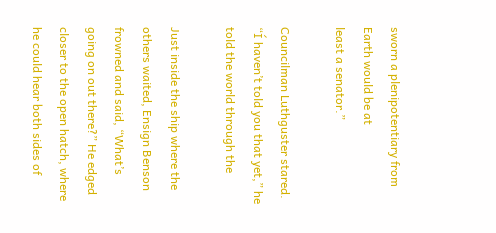sworn a plenipotentiary from Earth would be at
least a senator.”

Councilman Luthguster stared. “Í haven’t told you that yet,” he told the world through the

Just inside the ship where the others waited, Ensign Benson frowned and said, “What’s
going on out there?” He edged closer to the open hatch, where he could hear both sides of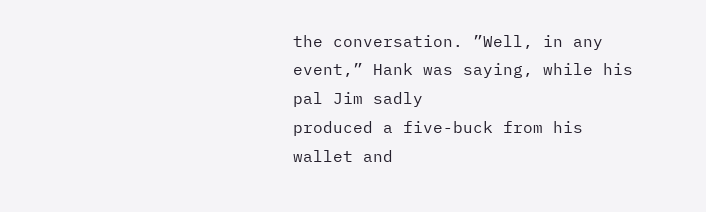the conversation. ”Well, in any event,” Hank was saying, while his pal Jim sadly
produced a five-buck from his wallet and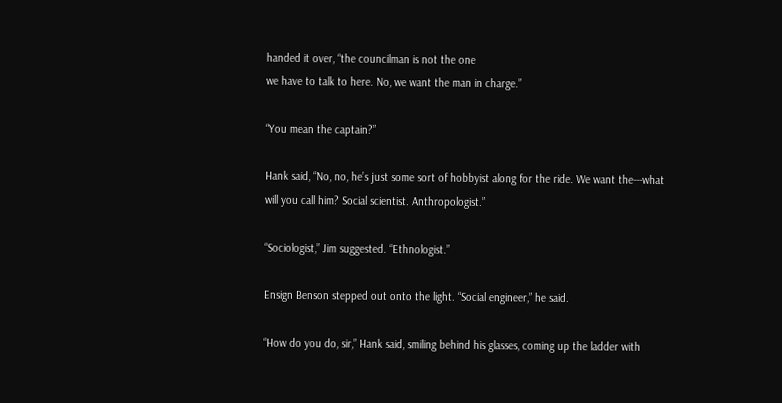handed it over, “the councilman is not the one
we have to talk to here. No, we want the man in charge.”

“You mean the captain?”

Hank said, “No, no, he’s just some sort of hobbyist along for the ride. We want the---what
will you call him? Social scientist. Anthropologist.”

“Sociologist,” Jim suggested. “Ethnologist.”

Ensign Benson stepped out onto the light. “Social engineer,” he said.

“How do you do, sir,” Hank said, smiling behind his glasses, coming up the ladder with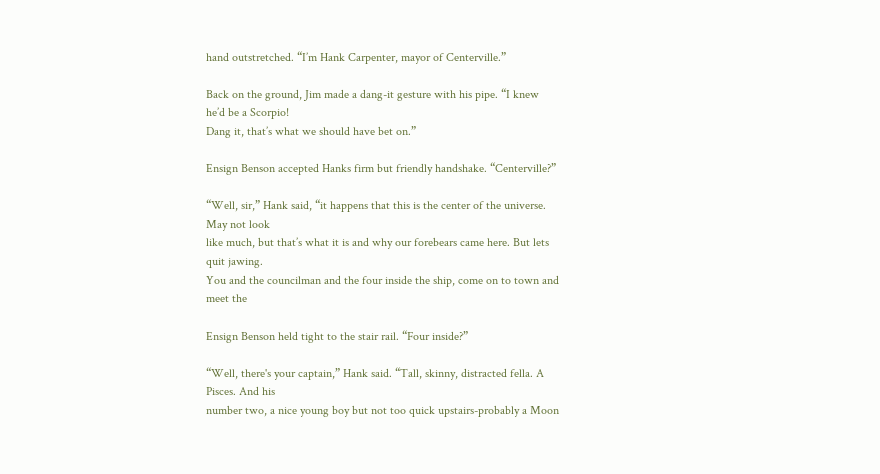hand outstretched. “I’m Hank Carpenter, mayor of Centerville.”

Back on the ground, Jim made a dang-it gesture with his pipe. “I knew he’d be a Scorpio!
Dang it, that’s what we should have bet on.”

Ensign Benson accepted Hanks firm but friendly handshake. “Centerville?”

“Well, sir,” Hank said, “it happens that this is the center of the universe. May not look
like much, but that’s what it is and why our forebears came here. But lets quit jawing.
You and the councilman and the four inside the ship, come on to town and meet the

Ensign Benson held tight to the stair rail. “Four inside?”

“Well, there's your captain,” Hank said. “Tall, skinny, distracted fella. A Pisces. And his
number two, a nice young boy but not too quick upstairs-probably a Moon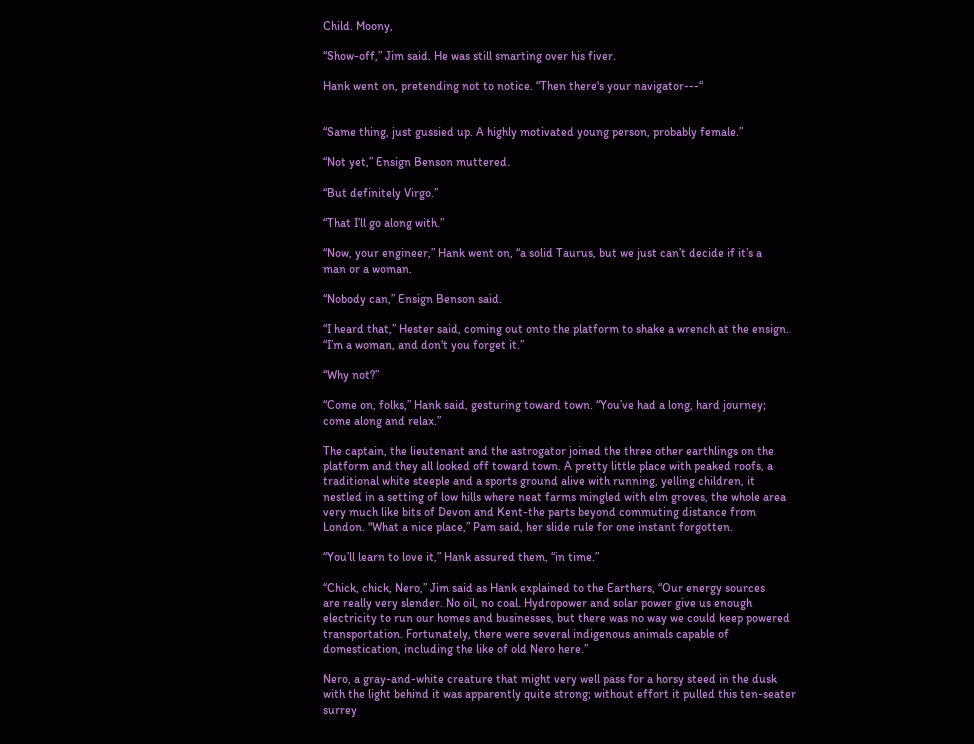Child. Moony,

“Show-off,” Jim said. He was still smarting over his fiver.

Hank went on, pretending not to notice. “Then there's your navigator---“


“Same thing, just gussied up. A highly motivated young person, probably female.”

“Not yet,” Ensign Benson muttered.

“But definitely Virgo.”

“That I’ll go along with.”

“Now, your engineer,” Hank went on, “a solid Taurus, but we just can’t decide if it’s a
man or a woman.

“Nobody can,” Ensign Benson said.

“I heard that,” Hester said, coming out onto the platform to shake a wrench at the ensign.
“I’m a woman, and don't you forget it.”

“Why not?”

“Come on, folks,” Hank said, gesturing toward town. “You’ve had a long, hard journey;
come along and relax.”

The captain, the lieutenant and the astrogator joined the three other earthlings on the
platform and they all looked off toward town. A pretty little place with peaked roofs, a
traditional white steeple and a sports ground alive with running, yelling children, it
nestled in a setting of low hills where neat farms mingled with elm groves, the whole area
very much like bits of Devon and Kent-the parts beyond commuting distance from
London. "What a nice place,” Pam said, her slide rule for one instant forgotten.

“You’ll learn to love it,” Hank assured them, “in time.”

“Chick, chick, Nero,” Jim said as Hank explained to the Earthers, “Our energy sources
are really very slender. No oil, no coal. Hydropower and solar power give us enough
electricity to run our homes and businesses, but there was no way we could keep powered
transportation. Fortunately, there were several indigenous animals capable of
domestication, including the like of old Nero here.”

Nero, a gray-and-white creature that might very well pass for a horsy steed in the dusk
with the light behind it was apparently quite strong; without effort it pulled this ten-seater
surrey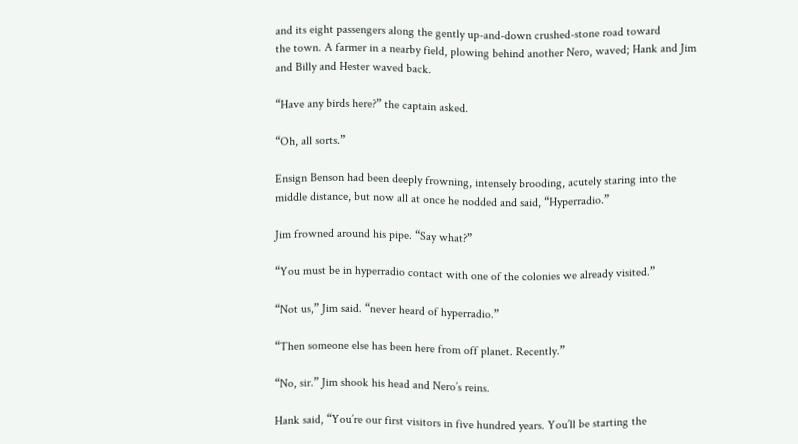and its eight passengers along the gently up-and-down crushed-stone road toward
the town. A farmer in a nearby field, plowing behind another Nero, waved; Hank and Jim
and Billy and Hester waved back.

“Have any birds here?” the captain asked.

“Oh, all sorts.”

Ensign Benson had been deeply frowning, intensely brooding, acutely staring into the
middle distance, but now all at once he nodded and said, “Hyperradio.”

Jim frowned around his pipe. “Say what?”

“You must be in hyperradio contact with one of the colonies we already visited.”

“Not us,” Jim said. “never heard of hyperradio.”

“Then someone else has been here from off planet. Recently.”

“No, sir.” Jim shook his head and Nero’s reins.

Hank said, “You’re our first visitors in five hundred years. You’ll be starting the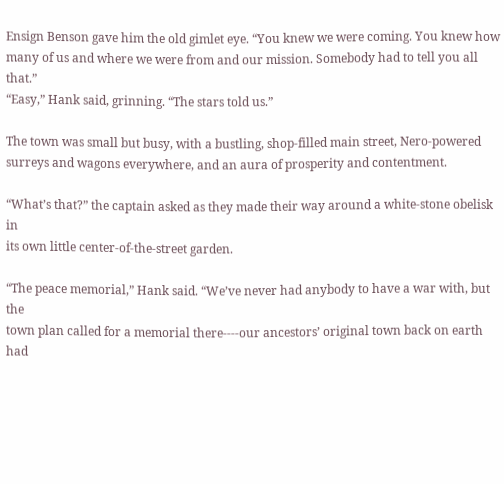Ensign Benson gave him the old gimlet eye. “You knew we were coming. You knew how
many of us and where we were from and our mission. Somebody had to tell you all that.”
“Easy,” Hank said, grinning. “The stars told us.”

The town was small but busy, with a bustling, shop-filled main street, Nero-powered
surreys and wagons everywhere, and an aura of prosperity and contentment.

“What’s that?” the captain asked as they made their way around a white-stone obelisk in
its own little center-of-the-street garden.

“The peace memorial,” Hank said. “We’ve never had anybody to have a war with, but the
town plan called for a memorial there----our ancestors’ original town back on earth had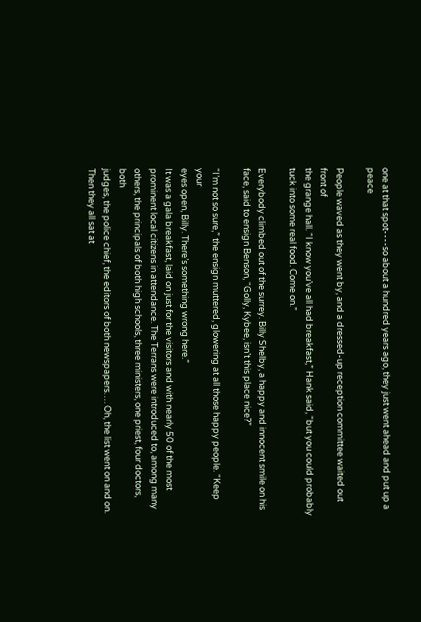one at that spot----so about a hundred years ago, they just went ahead and put up a peace

People waved as they went by, and a dressed-up reception committee waited out front of
the grange hall. “I know you’ve all had breakfast,” Hank said, “but you could probably
tuck into some real food. Come on.”

Everybody climbed out of the surrey. Billy Shelby, a happy and innocent smile on his
face, said to ensign Benson, “Golly, Kybee, isn’t this place nice?”

“I’m not so sure,” the ensign muttered, glowering at all those happy people. “Keep your
eyes open, Billy. There’s something wrong here.”
It was a gala breakfast, laid on just for the visitors and with nearly 50 of the most
prominent local citizens in attendance. The Terrans were introduced to, among many
others, the principals of both high schools, three ministers, one priest, four doctors, both
judges, the police chief, the editors of both newspapers…. Oh, the list went on and on.
Then they all sat at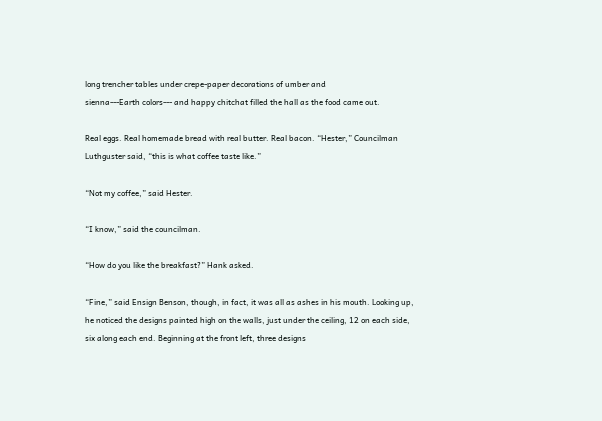long trencher tables under crepe-paper decorations of umber and
sienna---Earth colors--- and happy chitchat filled the hall as the food came out.

Real eggs. Real homemade bread with real butter. Real bacon. “Hester,” Councilman
Luthguster said, “this is what coffee taste like.”

“Not my coffee,” said Hester.

“I know,” said the councilman.

“How do you like the breakfast?” Hank asked.

“Fine,” said Ensign Benson, though, in fact, it was all as ashes in his mouth. Looking up,
he noticed the designs painted high on the walls, just under the ceiling, 12 on each side,
six along each end. Beginning at the front left, three designs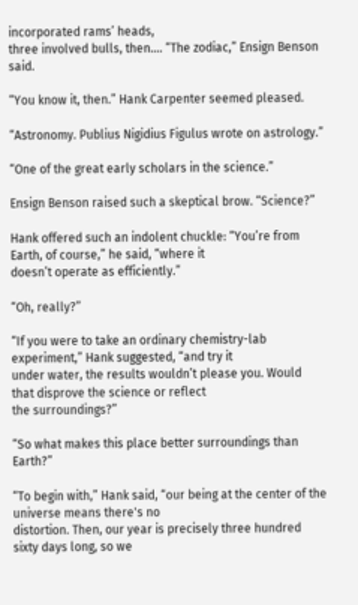incorporated rams’ heads,
three involved bulls, then…. “The zodiac,” Ensign Benson said.

“You know it, then.” Hank Carpenter seemed pleased.

“Astronomy. Publius Nigidius Figulus wrote on astrology.”

“One of the great early scholars in the science.”

Ensign Benson raised such a skeptical brow. “Science?”

Hank offered such an indolent chuckle: “You’re from Earth, of course,” he said, “where it
doesn’t operate as efficiently.”

“Oh, really?”

“If you were to take an ordinary chemistry-lab experiment,” Hank suggested, “and try it
under water, the results wouldn’t please you. Would that disprove the science or reflect
the surroundings?”

“So what makes this place better surroundings than Earth?”

“To begin with,” Hank said, “our being at the center of the universe means there's no
distortion. Then, our year is precisely three hundred sixty days long, so we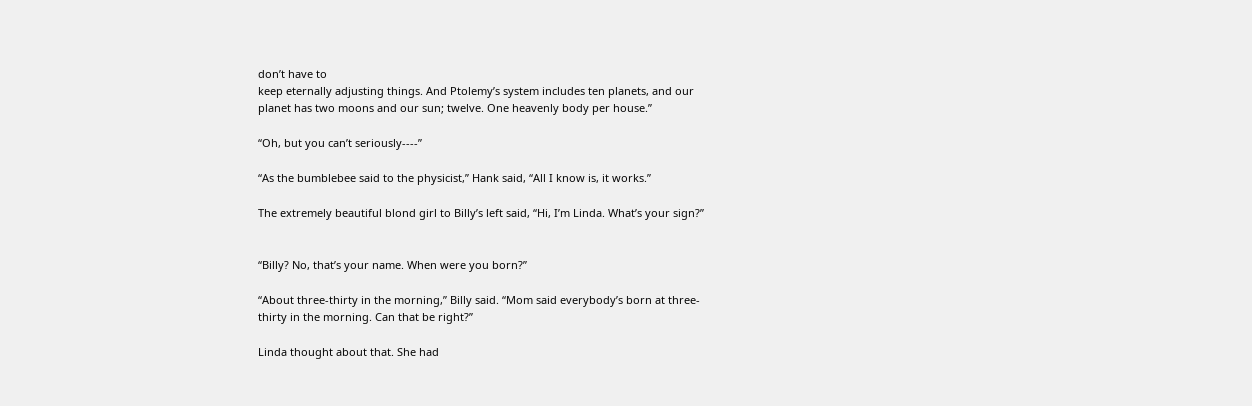don’t have to
keep eternally adjusting things. And Ptolemy’s system includes ten planets, and our
planet has two moons and our sun; twelve. One heavenly body per house.”

“Oh, but you can’t seriously----”

“As the bumblebee said to the physicist,” Hank said, “All I know is, it works.”

The extremely beautiful blond girl to Billy’s left said, “Hi, I’m Linda. What’s your sign?”


“Billy? No, that’s your name. When were you born?”

“About three-thirty in the morning,” Billy said. “Mom said everybody’s born at three-
thirty in the morning. Can that be right?”

Linda thought about that. She had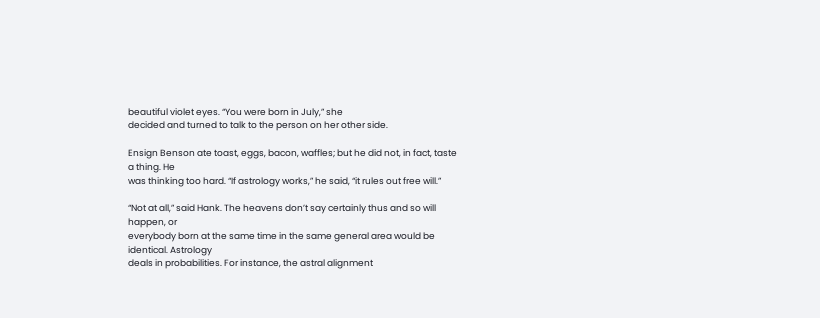beautiful violet eyes. “You were born in July,” she
decided and turned to talk to the person on her other side.

Ensign Benson ate toast, eggs, bacon, waffles; but he did not, in fact, taste a thing. He
was thinking too hard. “If astrology works,” he said, “it rules out free will.”

“Not at all,” said Hank. The heavens don’t say certainly thus and so will happen, or
everybody born at the same time in the same general area would be identical. Astrology
deals in probabilities. For instance, the astral alignment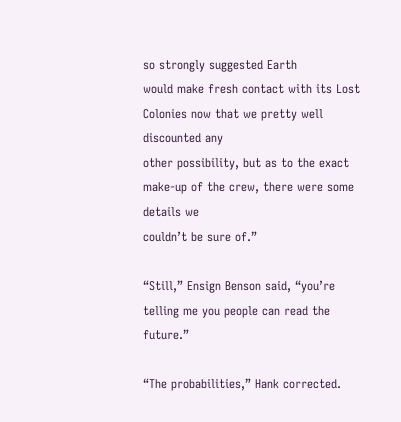so strongly suggested Earth
would make fresh contact with its Lost Colonies now that we pretty well discounted any
other possibility, but as to the exact make-up of the crew, there were some details we
couldn’t be sure of.”

“Still,” Ensign Benson said, “you’re telling me you people can read the future.”

“The probabilities,” Hank corrected.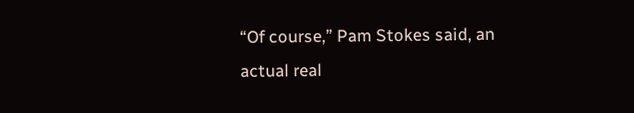“Of course,” Pam Stokes said, an actual real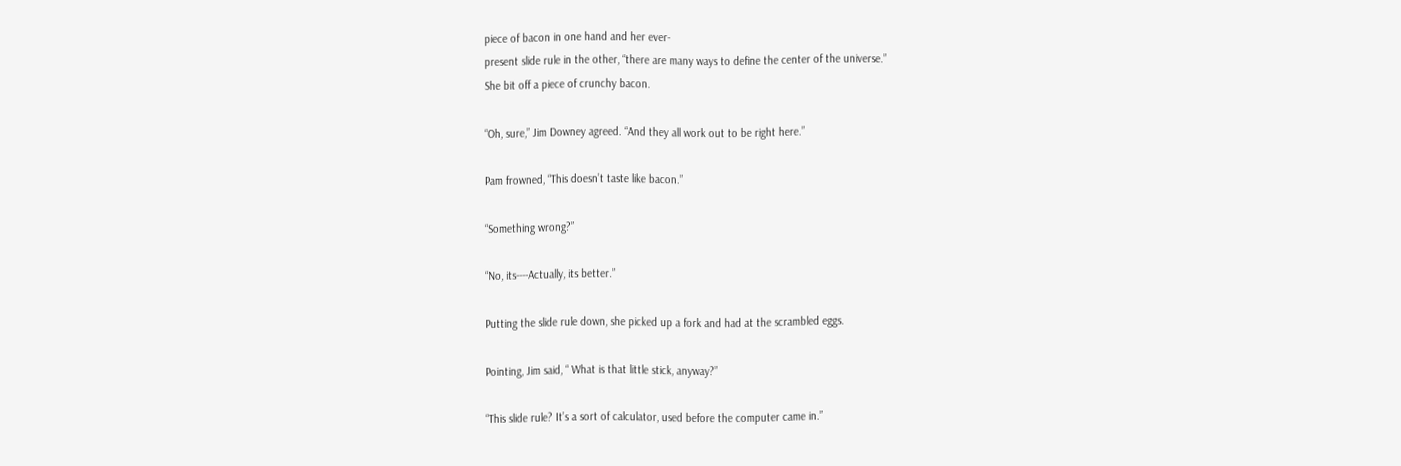piece of bacon in one hand and her ever-
present slide rule in the other, “there are many ways to define the center of the universe.”
She bit off a piece of crunchy bacon.

“Oh, sure,” Jim Downey agreed. “And they all work out to be right here.”

Pam frowned, “This doesn’t taste like bacon.”

“Something wrong?”

“No, its----Actually, its better.”

Putting the slide rule down, she picked up a fork and had at the scrambled eggs.

Pointing, Jim said, “ What is that little stick, anyway?”

“This slide rule? It’s a sort of calculator, used before the computer came in.”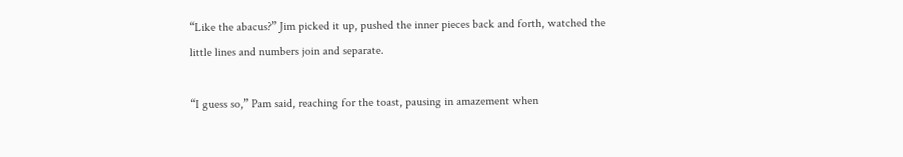“Like the abacus?” Jim picked it up, pushed the inner pieces back and forth, watched the
little lines and numbers join and separate.

“I guess so,” Pam said, reaching for the toast, pausing in amazement when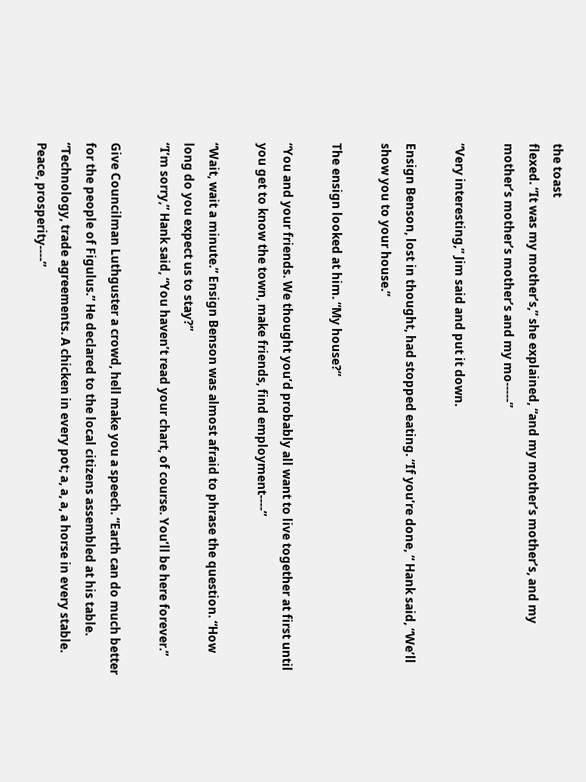the toast
flexed. “It was my mother’s,” she explained, “and my mother’s mother’s, and my
mother’s mother’s mother’s and my mo-----”

“Very interesting,” Jim said and put it down.

Ensign Benson, lost in thought, had stopped eating. “If you’re done, “ Hank said, “We’ll
show you to your house.”

The ensign looked at him. “My house?”

“You and your friends. We thought you’d probably all want to live together at first until
you get to know the town, make friends, find employment----”

“Wait, wait a minute.” Ensign Benson was almost afraid to phrase the question. “How
long do you expect us to stay?”
“I’m sorry,” Hank said, “You haven’t read your chart, of course. You’ll be here forever.”

Give Councilman Luthguster a crowd, hell make you a speech. “Earth can do much better
for the people of Figulus.” He declared to the local citizens assembled at his table.
“Technology, trade agreements. A chicken in every pot; a, a, a, a horse in every stable.
Peace, prosperity----”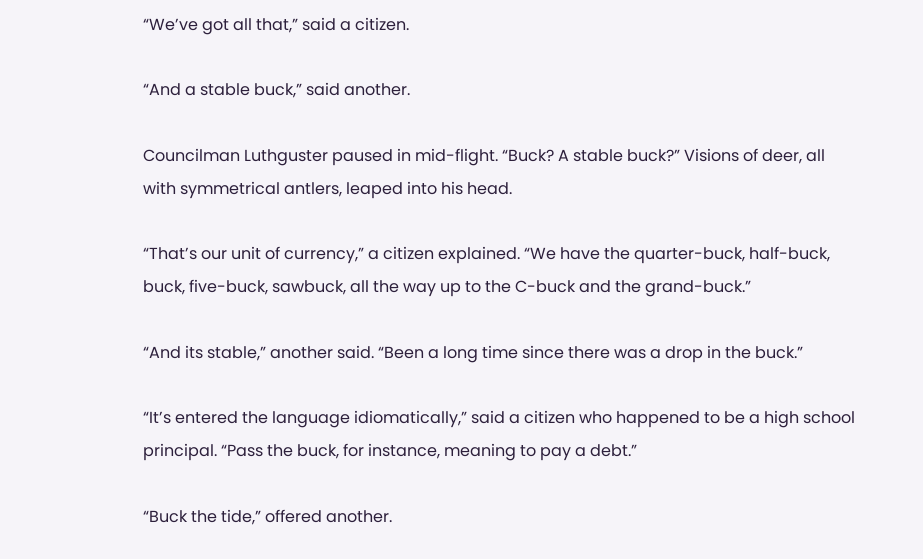“We’ve got all that,” said a citizen.

“And a stable buck,” said another.

Councilman Luthguster paused in mid-flight. “Buck? A stable buck?” Visions of deer, all
with symmetrical antlers, leaped into his head.

“That’s our unit of currency,” a citizen explained. “We have the quarter-buck, half-buck,
buck, five-buck, sawbuck, all the way up to the C-buck and the grand-buck.”

“And its stable,” another said. “Been a long time since there was a drop in the buck.”

“It’s entered the language idiomatically,” said a citizen who happened to be a high school
principal. “Pass the buck, for instance, meaning to pay a debt.”

“Buck the tide,” offered another.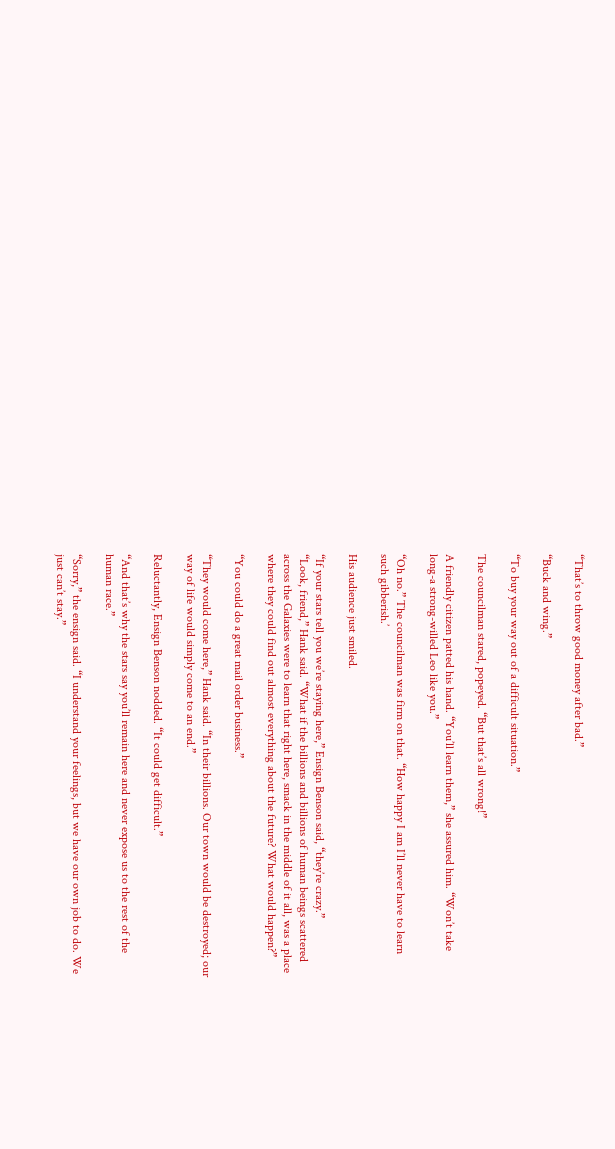“That’s to throw good money after bad.”

“Buck and wing.”

“To buy your way out of a difficult situation.”

The councilman stared, popeyed. “But that’s all wrong!”

A friendly citizen patted his hand. “You’ll learn them,” she assured him. “Won’t take
long-a strong-willed Leo like you.”

“Oh no.” The councilman was firm on that. “How happy I am I’ll never have to learn
such gibberish.’

His audience just smiled.

“If your stars tell you we’re staying here,” Ensign Benson said, “they’re crazy.”
“Look, friend,” Hank said. “What if the billions and billions of human beings scattered
across the Galaxies were to learn that right here, smack in the middle of it all, was a place
where they could find out almost everything about the future? What would happen?”

“You could do a great mail order business.”

“They would come here,” Hank said. “In their billions. Our town would be destroyed; our
way of life would simply come to an end.”

Reluctantly, Ensign Benson nodded. “It could get difficult.”

“And that’s why the stars say you’ll remain here and never expose us to the rest of the
human race.”

“Sorry,” the ensign said. “I understand your feelings, but we have our own job to do. We
just can’t stay.”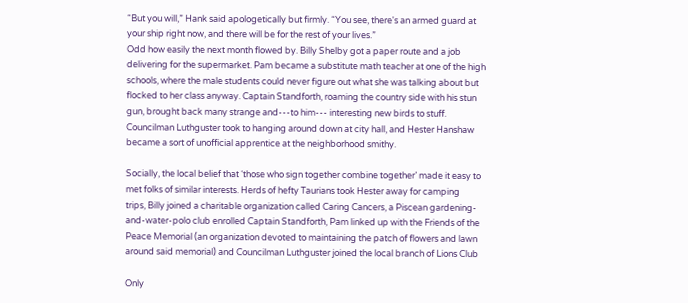“But you will,” Hank said apologetically but firmly. “You see, there's an armed guard at
your ship right now, and there will be for the rest of your lives.”
Odd how easily the next month flowed by. Billy Shelby got a paper route and a job
delivering for the supermarket. Pam became a substitute math teacher at one of the high
schools, where the male students could never figure out what she was talking about but
flocked to her class anyway. Captain Standforth, roaming the country side with his stun
gun, brought back many strange and---to him--- interesting new birds to stuff.
Councilman Luthguster took to hanging around down at city hall, and Hester Hanshaw
became a sort of unofficial apprentice at the neighborhood smithy.

Socially, the local belief that ‘those who sign together combine together’ made it easy to
met folks of similar interests. Herds of hefty Taurians took Hester away for camping
trips, Billy joined a charitable organization called Caring Cancers, a Piscean gardening-
and-water-polo club enrolled Captain Standforth, Pam linked up with the Friends of the
Peace Memorial (an organization devoted to maintaining the patch of flowers and lawn
around said memorial) and Councilman Luthguster joined the local branch of Lions Club

Only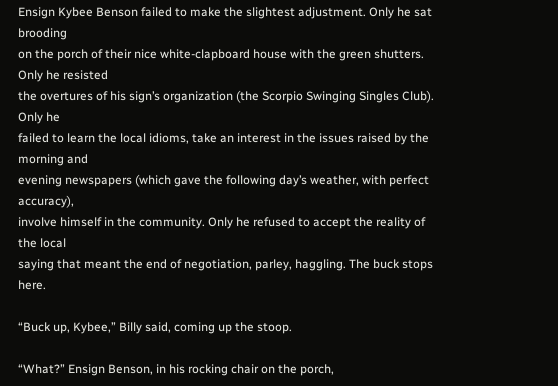Ensign Kybee Benson failed to make the slightest adjustment. Only he sat brooding
on the porch of their nice white-clapboard house with the green shutters. Only he resisted
the overtures of his sign’s organization (the Scorpio Swinging Singles Club). Only he
failed to learn the local idioms, take an interest in the issues raised by the morning and
evening newspapers (which gave the following day’s weather, with perfect accuracy),
involve himself in the community. Only he refused to accept the reality of the local
saying that meant the end of negotiation, parley, haggling. The buck stops here.

“Buck up, Kybee,” Billy said, coming up the stoop.

“What?” Ensign Benson, in his rocking chair on the porch,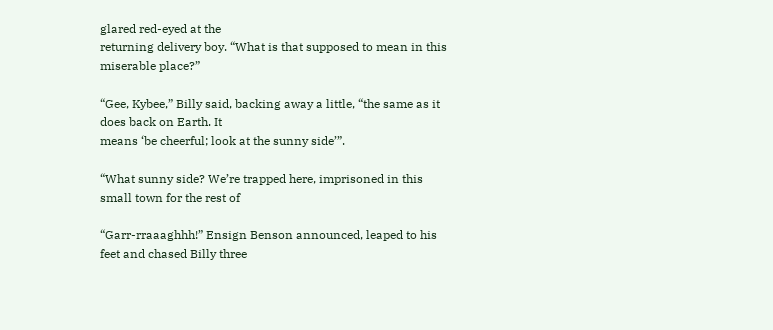glared red-eyed at the
returning delivery boy. “What is that supposed to mean in this miserable place?”

“Gee, Kybee,” Billy said, backing away a little, “the same as it does back on Earth. It
means ‘be cheerful; look at the sunny side’”.

“What sunny side? We’re trapped here, imprisoned in this small town for the rest of

“Garr-rraaaghhh!” Ensign Benson announced, leaped to his feet and chased Billy three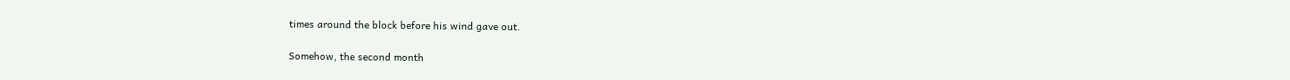times around the block before his wind gave out.

Somehow, the second month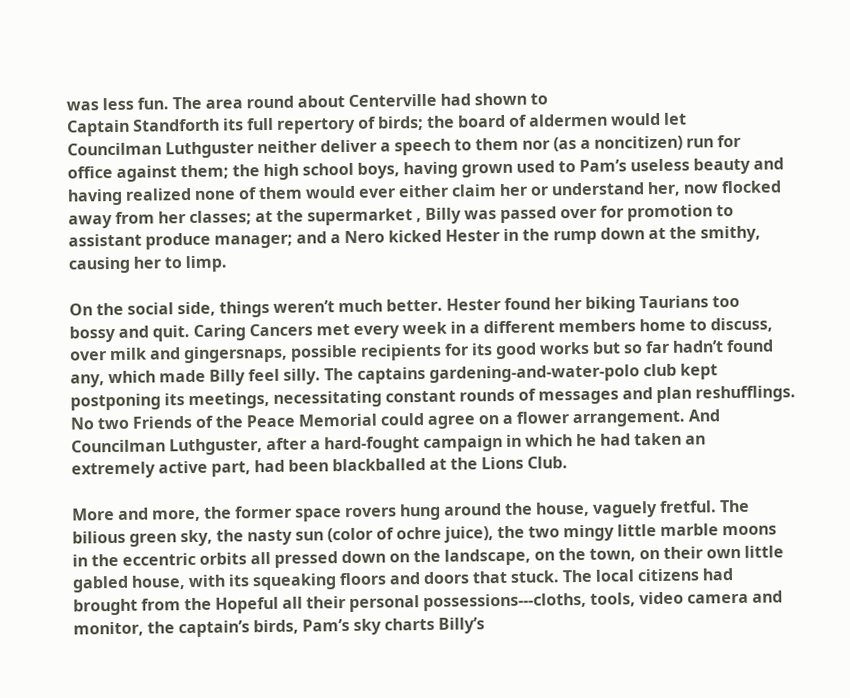was less fun. The area round about Centerville had shown to
Captain Standforth its full repertory of birds; the board of aldermen would let
Councilman Luthguster neither deliver a speech to them nor (as a noncitizen) run for
office against them; the high school boys, having grown used to Pam’s useless beauty and
having realized none of them would ever either claim her or understand her, now flocked
away from her classes; at the supermarket , Billy was passed over for promotion to
assistant produce manager; and a Nero kicked Hester in the rump down at the smithy,
causing her to limp.

On the social side, things weren’t much better. Hester found her biking Taurians too
bossy and quit. Caring Cancers met every week in a different members home to discuss,
over milk and gingersnaps, possible recipients for its good works but so far hadn’t found
any, which made Billy feel silly. The captains gardening-and-water-polo club kept
postponing its meetings, necessitating constant rounds of messages and plan reshufflings.
No two Friends of the Peace Memorial could agree on a flower arrangement. And
Councilman Luthguster, after a hard-fought campaign in which he had taken an
extremely active part, had been blackballed at the Lions Club.

More and more, the former space rovers hung around the house, vaguely fretful. The
bilious green sky, the nasty sun (color of ochre juice), the two mingy little marble moons
in the eccentric orbits all pressed down on the landscape, on the town, on their own little
gabled house, with its squeaking floors and doors that stuck. The local citizens had
brought from the Hopeful all their personal possessions---cloths, tools, video camera and
monitor, the captain’s birds, Pam’s sky charts Billy’s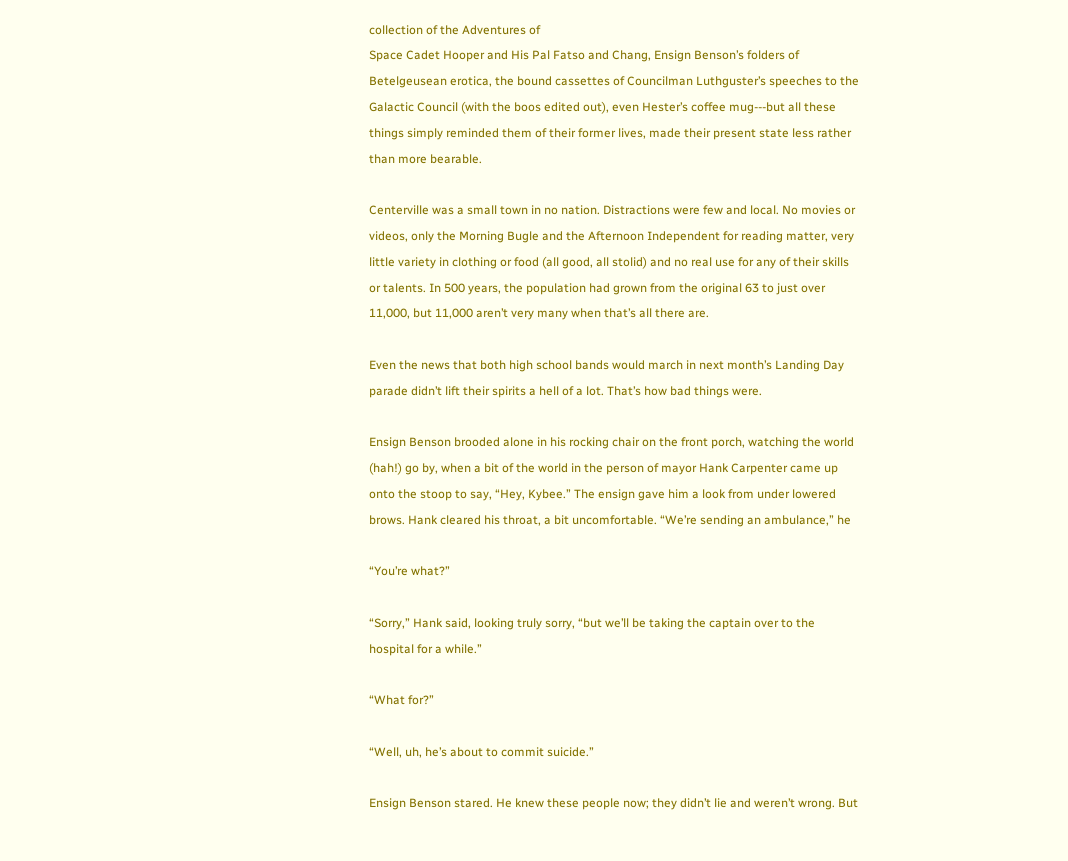collection of the Adventures of
Space Cadet Hooper and His Pal Fatso and Chang, Ensign Benson’s folders of
Betelgeusean erotica, the bound cassettes of Councilman Luthguster’s speeches to the
Galactic Council (with the boos edited out), even Hester’s coffee mug---but all these
things simply reminded them of their former lives, made their present state less rather
than more bearable.

Centerville was a small town in no nation. Distractions were few and local. No movies or
videos, only the Morning Bugle and the Afternoon Independent for reading matter, very
little variety in clothing or food (all good, all stolid) and no real use for any of their skills
or talents. In 500 years, the population had grown from the original 63 to just over
11,000, but 11,000 aren’t very many when that’s all there are.

Even the news that both high school bands would march in next month’s Landing Day
parade didn’t lift their spirits a hell of a lot. That’s how bad things were.

Ensign Benson brooded alone in his rocking chair on the front porch, watching the world
(hah!) go by, when a bit of the world in the person of mayor Hank Carpenter came up
onto the stoop to say, “Hey, Kybee.” The ensign gave him a look from under lowered
brows. Hank cleared his throat, a bit uncomfortable. “We’re sending an ambulance,” he

“You’re what?”

“Sorry,” Hank said, looking truly sorry, “but we’ll be taking the captain over to the
hospital for a while.”

“What for?”

“Well, uh, he’s about to commit suicide.”

Ensign Benson stared. He knew these people now; they didn’t lie and weren’t wrong. But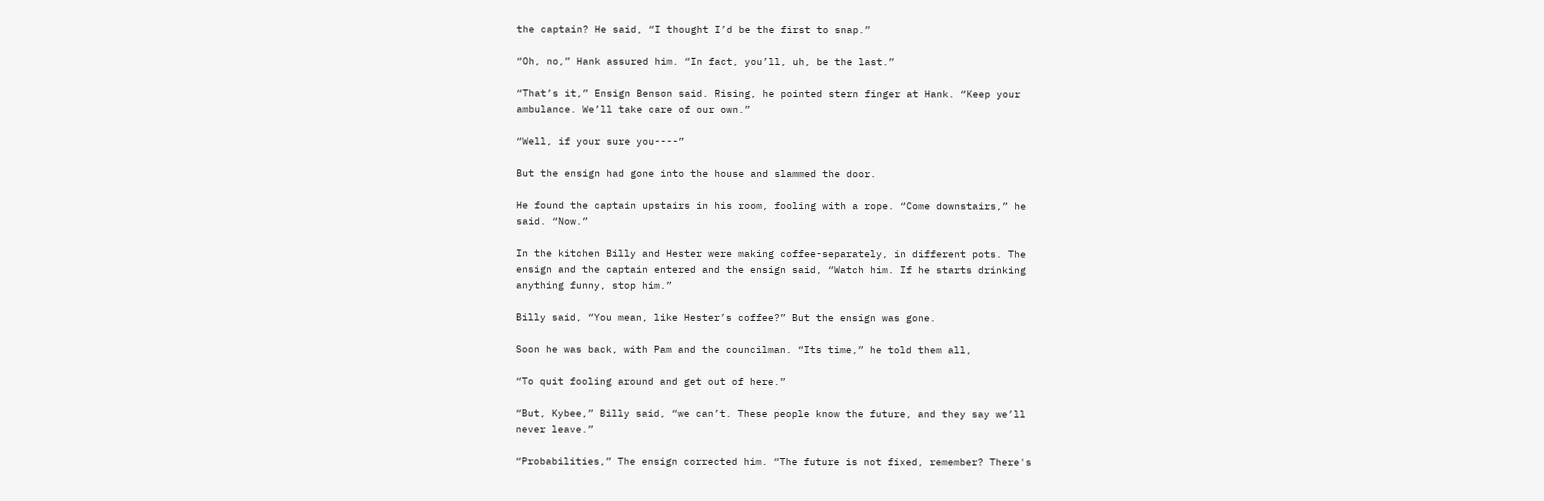the captain? He said, “I thought I’d be the first to snap.”

“Oh, no,” Hank assured him. “In fact, you’ll, uh, be the last.”

“That’s it,” Ensign Benson said. Rising, he pointed stern finger at Hank. “Keep your
ambulance. We’ll take care of our own.”

“Well, if your sure you----”

But the ensign had gone into the house and slammed the door.

He found the captain upstairs in his room, fooling with a rope. “Come downstairs,” he
said. “Now.”

In the kitchen Billy and Hester were making coffee-separately, in different pots. The
ensign and the captain entered and the ensign said, “Watch him. If he starts drinking
anything funny, stop him.”

Billy said, “You mean, like Hester’s coffee?” But the ensign was gone.

Soon he was back, with Pam and the councilman. “Its time,” he told them all,

“To quit fooling around and get out of here.”

“But, Kybee,” Billy said, “we can’t. These people know the future, and they say we’ll
never leave.”

“Probabilities,” The ensign corrected him. “The future is not fixed, remember? There's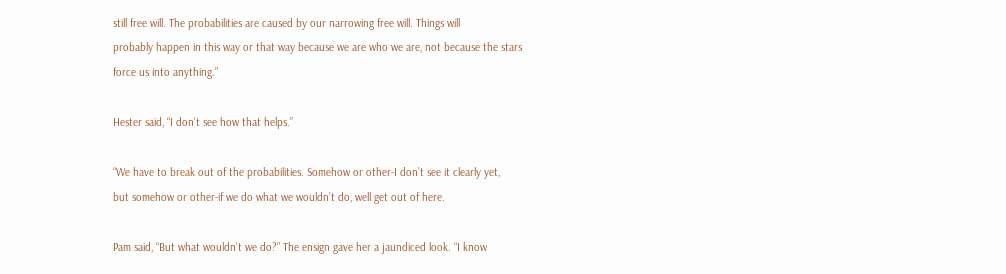still free will. The probabilities are caused by our narrowing free will. Things will
probably happen in this way or that way because we are who we are, not because the stars
force us into anything.”

Hester said, “I don’t see how that helps.”

“We have to break out of the probabilities. Somehow or other-I don’t see it clearly yet,
but somehow or other-if we do what we wouldn’t do, well get out of here.

Pam said, “But what wouldn’t we do?” The ensign gave her a jaundiced look. “I know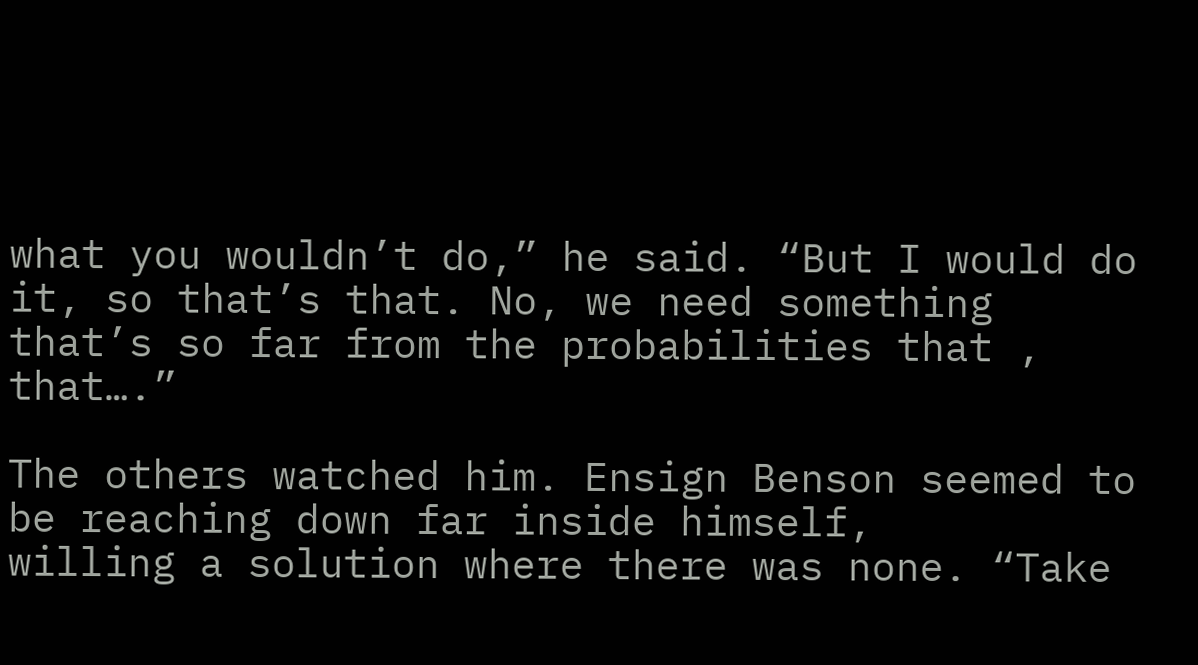what you wouldn’t do,” he said. “But I would do it, so that’s that. No, we need something
that’s so far from the probabilities that , that….”

The others watched him. Ensign Benson seemed to be reaching down far inside himself,
willing a solution where there was none. “Take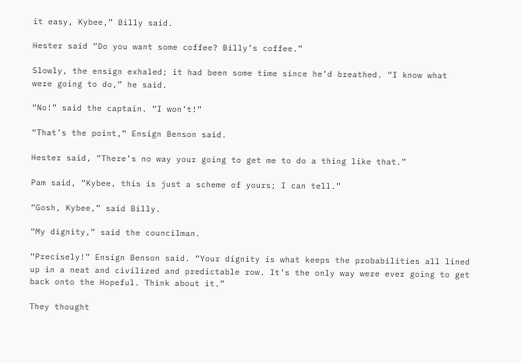it easy, Kybee,” Billy said.

Hester said “Do you want some coffee? Billy’s coffee.”

Slowly, the ensign exhaled; it had been some time since he’d breathed. “I know what
were going to do,” he said.

“No!” said the captain. “I won’t!”

“That’s the point,” Ensign Benson said.

Hester said, “There’s no way your going to get me to do a thing like that.”

Pam said, “Kybee, this is just a scheme of yours; I can tell.”

“Gosh, Kybee,” said Billy.

“My dignity,” said the councilman.

“Precisely!” Ensign Benson said. “Your dignity is what keeps the probabilities all lined
up in a neat and civilized and predictable row. It’s the only way were ever going to get
back onto the Hopeful. Think about it.”

They thought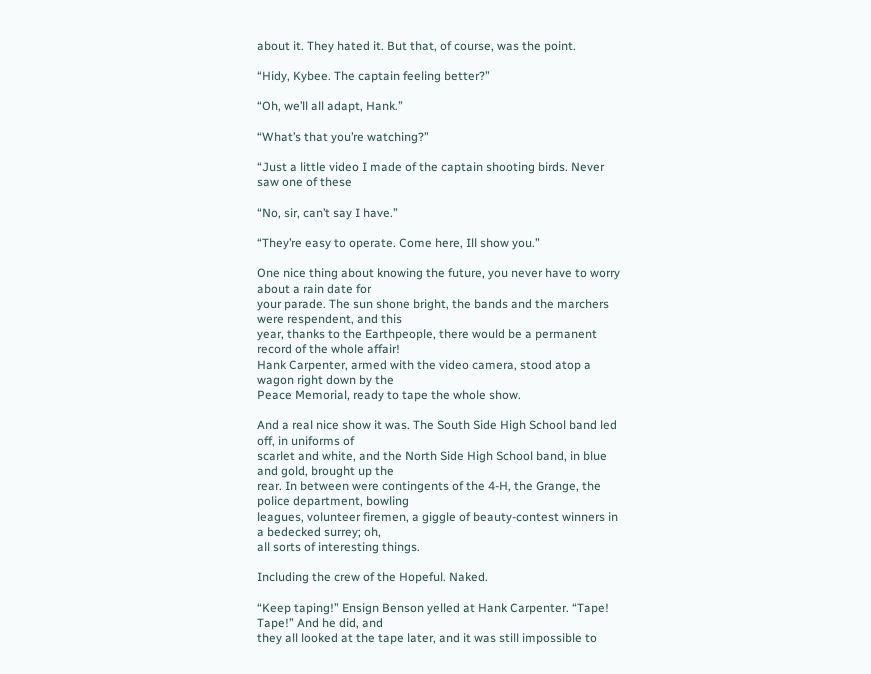about it. They hated it. But that, of course, was the point.

“Hidy, Kybee. The captain feeling better?”

“Oh, we’ll all adapt, Hank.”

“What’s that you’re watching?”

“Just a little video I made of the captain shooting birds. Never saw one of these

“No, sir, can’t say I have.”

“They’re easy to operate. Come here, Ill show you.”

One nice thing about knowing the future, you never have to worry about a rain date for
your parade. The sun shone bright, the bands and the marchers were respendent, and this
year, thanks to the Earthpeople, there would be a permanent record of the whole affair!
Hank Carpenter, armed with the video camera, stood atop a wagon right down by the
Peace Memorial, ready to tape the whole show.

And a real nice show it was. The South Side High School band led off, in uniforms of
scarlet and white, and the North Side High School band, in blue and gold, brought up the
rear. In between were contingents of the 4-H, the Grange, the police department, bowling
leagues, volunteer firemen, a giggle of beauty-contest winners in a bedecked surrey; oh,
all sorts of interesting things.

Including the crew of the Hopeful. Naked.

“Keep taping!” Ensign Benson yelled at Hank Carpenter. “Tape! Tape!” And he did, and
they all looked at the tape later, and it was still impossible to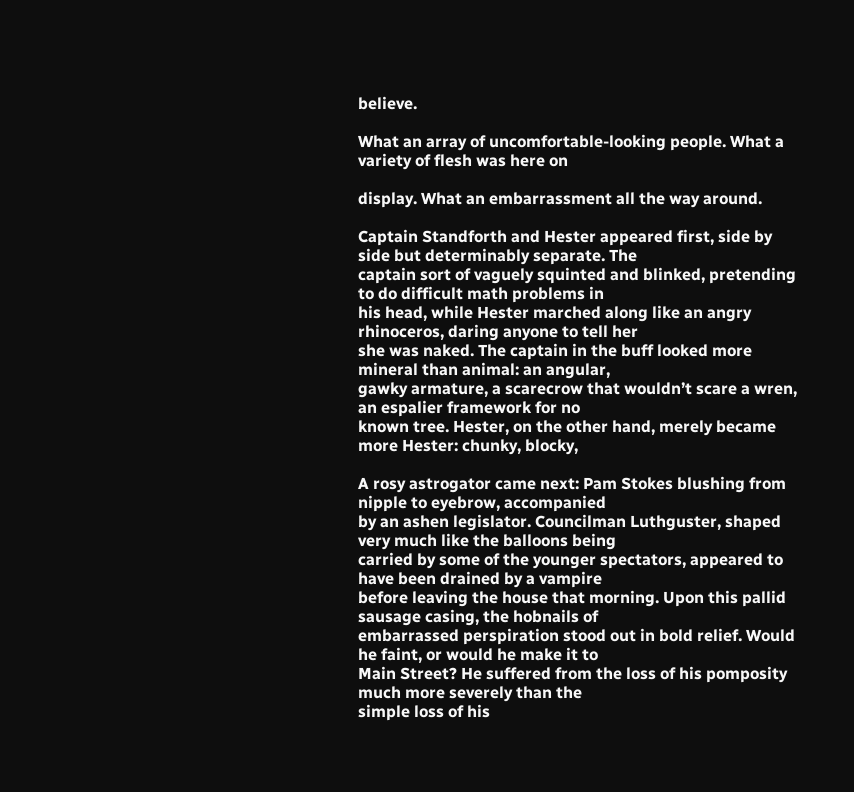believe.

What an array of uncomfortable-looking people. What a variety of flesh was here on

display. What an embarrassment all the way around.

Captain Standforth and Hester appeared first, side by side but determinably separate. The
captain sort of vaguely squinted and blinked, pretending to do difficult math problems in
his head, while Hester marched along like an angry rhinoceros, daring anyone to tell her
she was naked. The captain in the buff looked more mineral than animal: an angular,
gawky armature, a scarecrow that wouldn’t scare a wren, an espalier framework for no
known tree. Hester, on the other hand, merely became more Hester: chunky, blocky,

A rosy astrogator came next: Pam Stokes blushing from nipple to eyebrow, accompanied
by an ashen legislator. Councilman Luthguster, shaped very much like the balloons being
carried by some of the younger spectators, appeared to have been drained by a vampire
before leaving the house that morning. Upon this pallid sausage casing, the hobnails of
embarrassed perspiration stood out in bold relief. Would he faint, or would he make it to
Main Street? He suffered from the loss of his pomposity much more severely than the
simple loss of his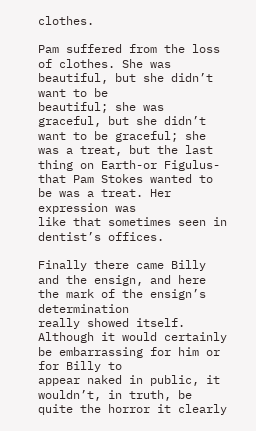clothes.

Pam suffered from the loss of clothes. She was beautiful, but she didn’t want to be
beautiful; she was graceful, but she didn’t want to be graceful; she was a treat, but the last
thing on Earth-or Figulus-that Pam Stokes wanted to be was a treat. Her expression was
like that sometimes seen in dentist’s offices.

Finally there came Billy and the ensign, and here the mark of the ensign’s determination
really showed itself. Although it would certainly be embarrassing for him or for Billy to
appear naked in public, it wouldn’t, in truth, be quite the horror it clearly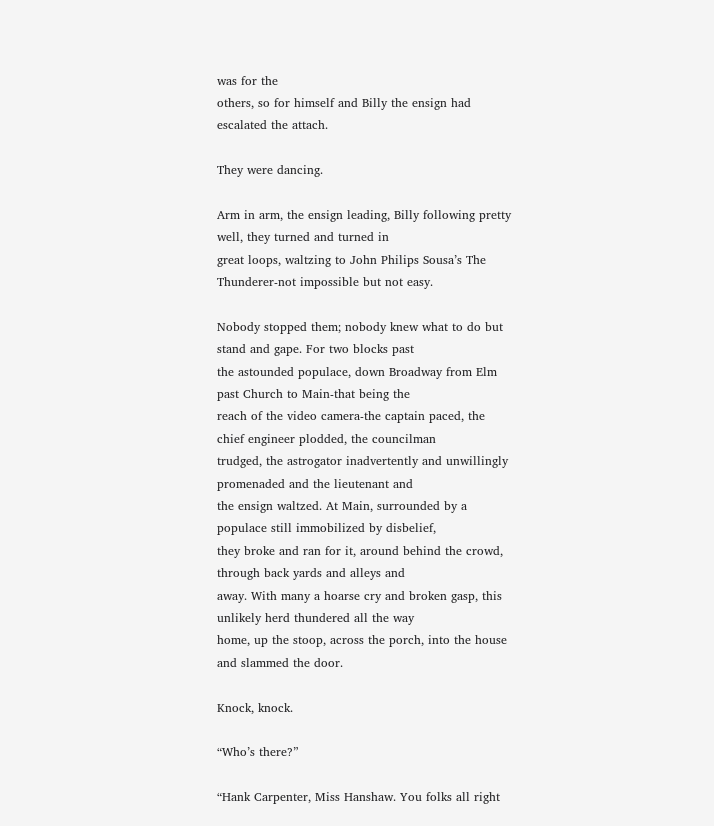was for the
others, so for himself and Billy the ensign had escalated the attach.

They were dancing.

Arm in arm, the ensign leading, Billy following pretty well, they turned and turned in
great loops, waltzing to John Philips Sousa’s The Thunderer-not impossible but not easy.

Nobody stopped them; nobody knew what to do but stand and gape. For two blocks past
the astounded populace, down Broadway from Elm past Church to Main-that being the
reach of the video camera-the captain paced, the chief engineer plodded, the councilman
trudged, the astrogator inadvertently and unwillingly promenaded and the lieutenant and
the ensign waltzed. At Main, surrounded by a populace still immobilized by disbelief,
they broke and ran for it, around behind the crowd, through back yards and alleys and
away. With many a hoarse cry and broken gasp, this unlikely herd thundered all the way
home, up the stoop, across the porch, into the house and slammed the door.

Knock, knock.

“Who’s there?”

“Hank Carpenter, Miss Hanshaw. You folks all right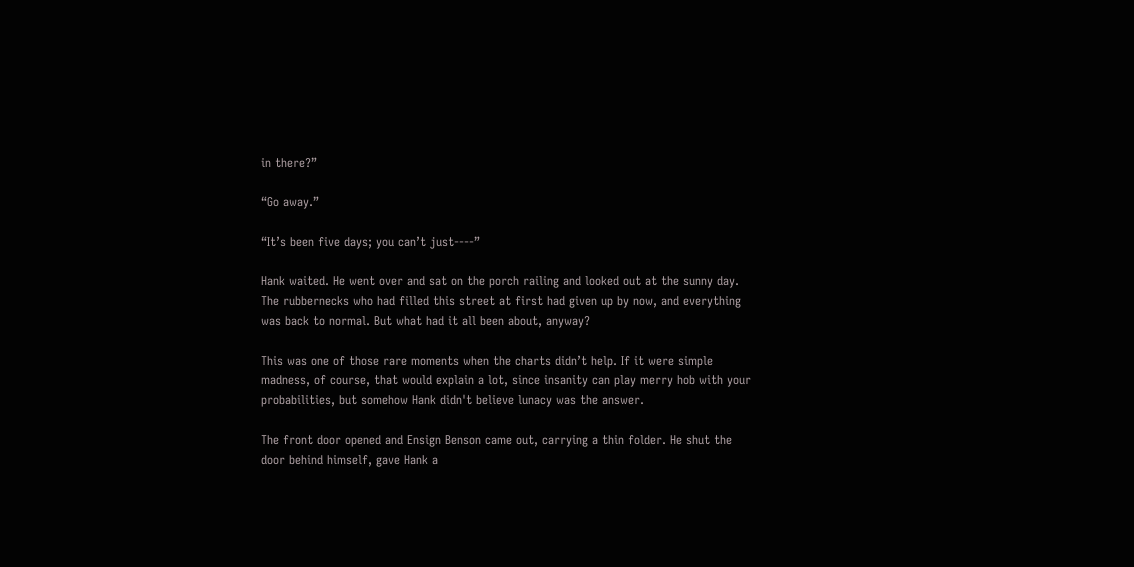in there?”

“Go away.”

“It’s been five days; you can’t just----”

Hank waited. He went over and sat on the porch railing and looked out at the sunny day.
The rubbernecks who had filled this street at first had given up by now, and everything
was back to normal. But what had it all been about, anyway?

This was one of those rare moments when the charts didn’t help. If it were simple
madness, of course, that would explain a lot, since insanity can play merry hob with your
probabilities, but somehow Hank didn't believe lunacy was the answer.

The front door opened and Ensign Benson came out, carrying a thin folder. He shut the
door behind himself, gave Hank a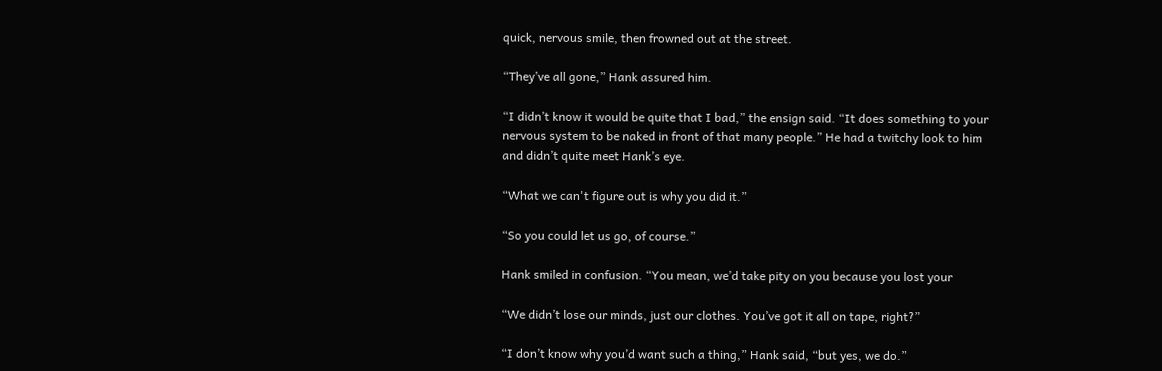quick, nervous smile, then frowned out at the street.

“They’ve all gone,” Hank assured him.

“I didn’t know it would be quite that I bad,” the ensign said. “It does something to your
nervous system to be naked in front of that many people.” He had a twitchy look to him
and didn’t quite meet Hank’s eye.

“What we can't figure out is why you did it.”

“So you could let us go, of course.”

Hank smiled in confusion. “You mean, we’d take pity on you because you lost your

“We didn’t lose our minds, just our clothes. You’ve got it all on tape, right?”

“I don’t know why you’d want such a thing,” Hank said, “but yes, we do.”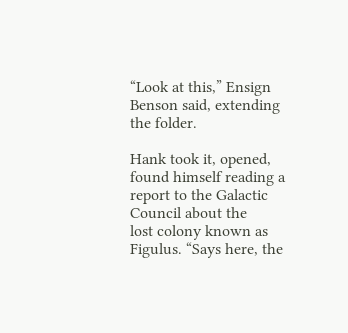“Look at this,” Ensign Benson said, extending the folder.

Hank took it, opened, found himself reading a report to the Galactic Council about the
lost colony known as Figulus. “Says here, the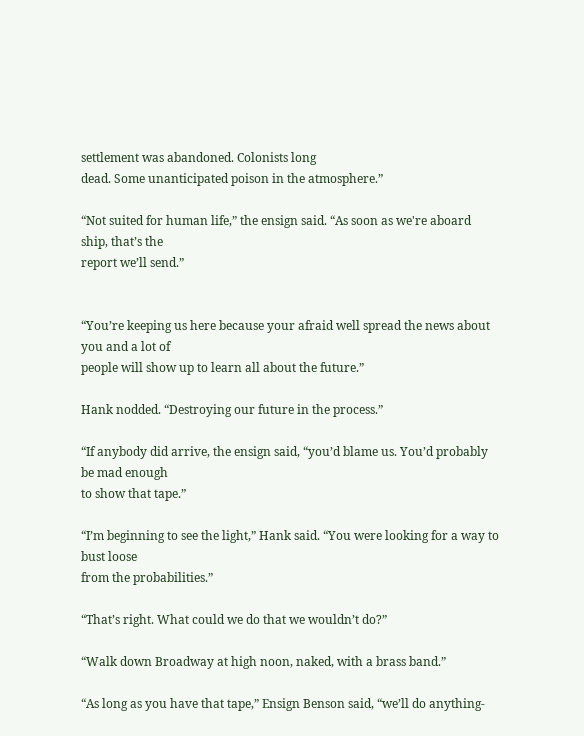settlement was abandoned. Colonists long
dead. Some unanticipated poison in the atmosphere.”

“Not suited for human life,” the ensign said. “As soon as we're aboard ship, that’s the
report we’ll send.”


“You’re keeping us here because your afraid well spread the news about you and a lot of
people will show up to learn all about the future.”

Hank nodded. “Destroying our future in the process.”

“If anybody did arrive, the ensign said, “you’d blame us. You’d probably be mad enough
to show that tape.”

“I’m beginning to see the light,” Hank said. “You were looking for a way to bust loose
from the probabilities.”

“That’s right. What could we do that we wouldn’t do?”

“Walk down Broadway at high noon, naked, with a brass band.”

“As long as you have that tape,” Ensign Benson said, “we’ll do anything-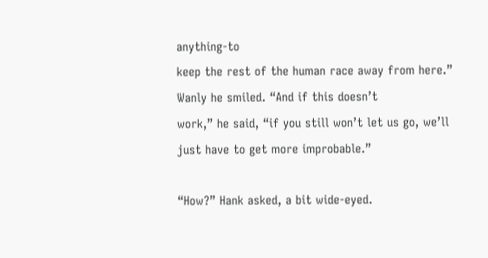anything-to
keep the rest of the human race away from here.” Wanly he smiled. “And if this doesn’t
work,” he said, “if you still won’t let us go, we’ll just have to get more improbable.”

“How?” Hank asked, a bit wide-eyed.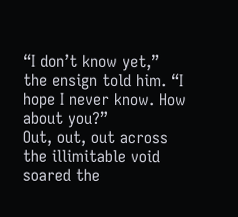“I don’t know yet,” the ensign told him. “I hope I never know. How about you?”
Out, out, out across the illimitable void soared the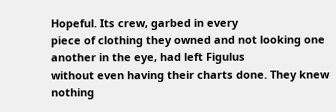Hopeful. Its crew, garbed in every
piece of clothing they owned and not looking one another in the eye, had left Figulus
without even having their charts done. They knew nothing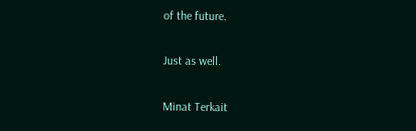of the future.

Just as well.

Minat Terkait